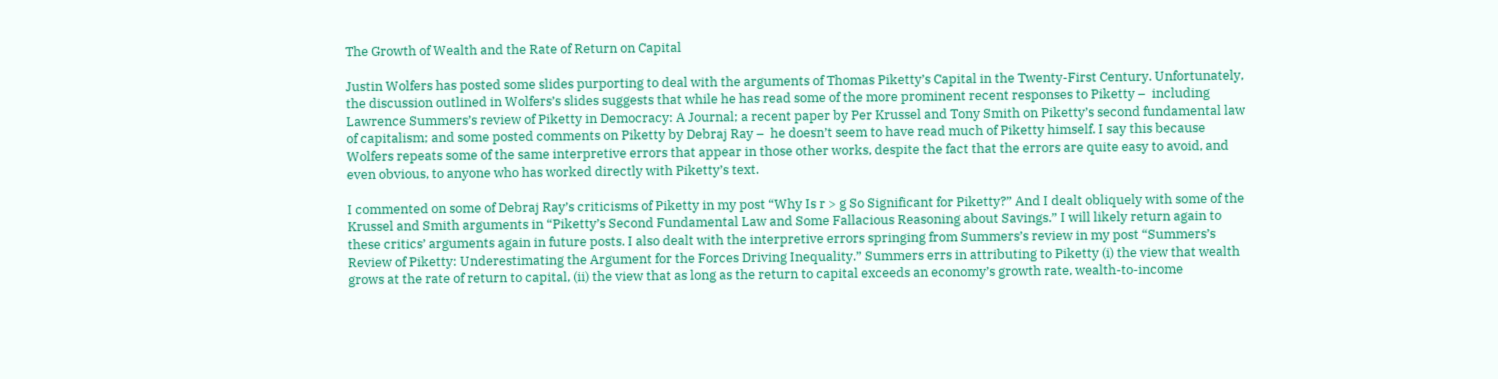The Growth of Wealth and the Rate of Return on Capital

Justin Wolfers has posted some slides purporting to deal with the arguments of Thomas Piketty’s Capital in the Twenty-First Century. Unfortunately, the discussion outlined in Wolfers’s slides suggests that while he has read some of the more prominent recent responses to Piketty –  including Lawrence Summers’s review of Piketty in Democracy: A Journal; a recent paper by Per Krussel and Tony Smith on Piketty’s second fundamental law of capitalism; and some posted comments on Piketty by Debraj Ray –  he doesn’t seem to have read much of Piketty himself. I say this because Wolfers repeats some of the same interpretive errors that appear in those other works, despite the fact that the errors are quite easy to avoid, and even obvious, to anyone who has worked directly with Piketty’s text.

I commented on some of Debraj Ray’s criticisms of Piketty in my post “Why Is r > g So Significant for Piketty?” And I dealt obliquely with some of the Krussel and Smith arguments in “Piketty’s Second Fundamental Law and Some Fallacious Reasoning about Savings.” I will likely return again to these critics’ arguments again in future posts. I also dealt with the interpretive errors springing from Summers’s review in my post “Summers’s Review of Piketty: Underestimating the Argument for the Forces Driving Inequality.” Summers errs in attributing to Piketty (i) the view that wealth grows at the rate of return to capital, (ii) the view that as long as the return to capital exceeds an economy’s growth rate, wealth-to-income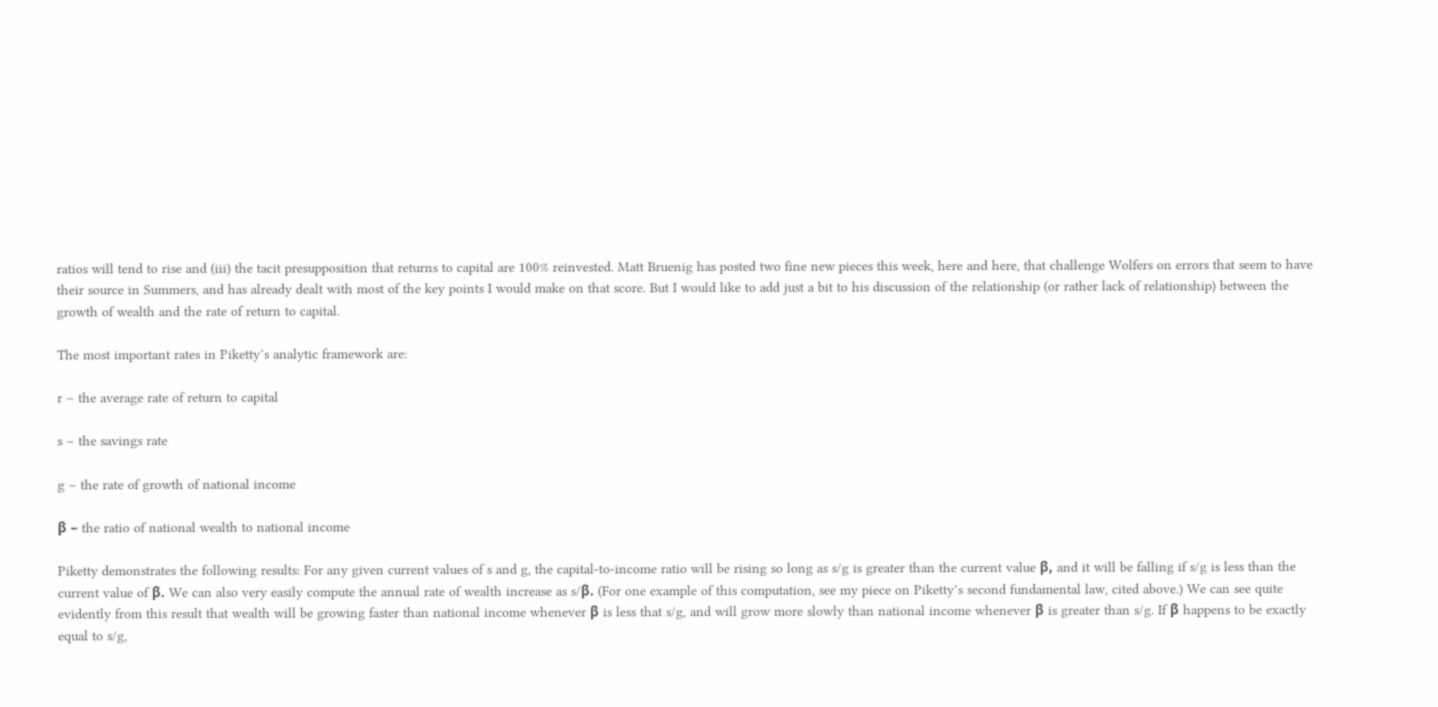ratios will tend to rise and (iii) the tacit presupposition that returns to capital are 100% reinvested. Matt Bruenig has posted two fine new pieces this week, here and here, that challenge Wolfers on errors that seem to have their source in Summers, and has already dealt with most of the key points I would make on that score. But I would like to add just a bit to his discussion of the relationship (or rather lack of relationship) between the growth of wealth and the rate of return to capital.

The most important rates in Piketty’s analytic framework are:

r – the average rate of return to capital

s – the savings rate

g – the rate of growth of national income

β – the ratio of national wealth to national income

Piketty demonstrates the following results: For any given current values of s and g, the capital-to-income ratio will be rising so long as s/g is greater than the current value β, and it will be falling if s/g is less than the current value of β. We can also very easily compute the annual rate of wealth increase as s/β. (For one example of this computation, see my piece on Piketty’s second fundamental law, cited above.) We can see quite evidently from this result that wealth will be growing faster than national income whenever β is less that s/g, and will grow more slowly than national income whenever β is greater than s/g. If β happens to be exactly equal to s/g,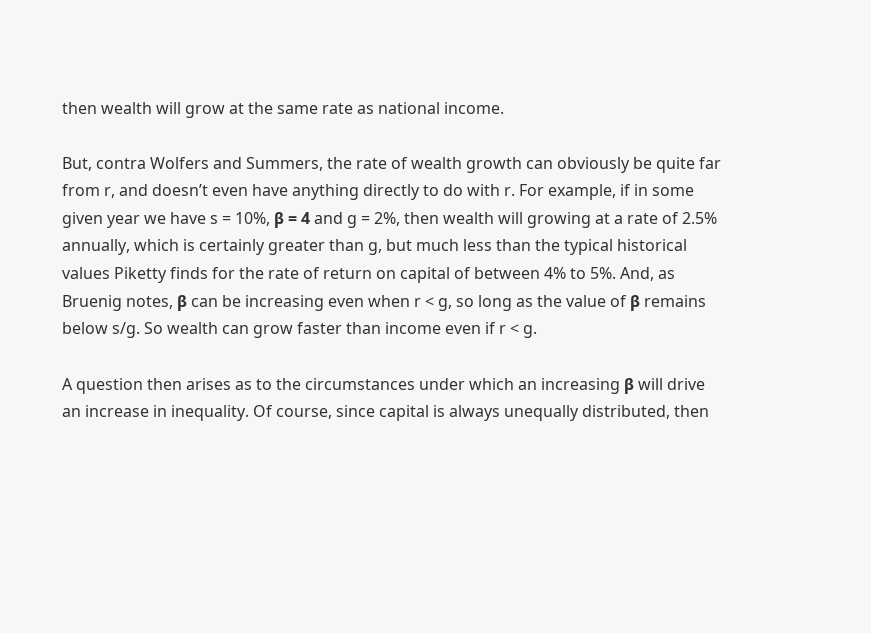then wealth will grow at the same rate as national income.

But, contra Wolfers and Summers, the rate of wealth growth can obviously be quite far from r, and doesn’t even have anything directly to do with r. For example, if in some given year we have s = 10%, β = 4 and g = 2%, then wealth will growing at a rate of 2.5% annually, which is certainly greater than g, but much less than the typical historical values Piketty finds for the rate of return on capital of between 4% to 5%. And, as Bruenig notes, β can be increasing even when r < g, so long as the value of β remains below s/g. So wealth can grow faster than income even if r < g.

A question then arises as to the circumstances under which an increasing β will drive an increase in inequality. Of course, since capital is always unequally distributed, then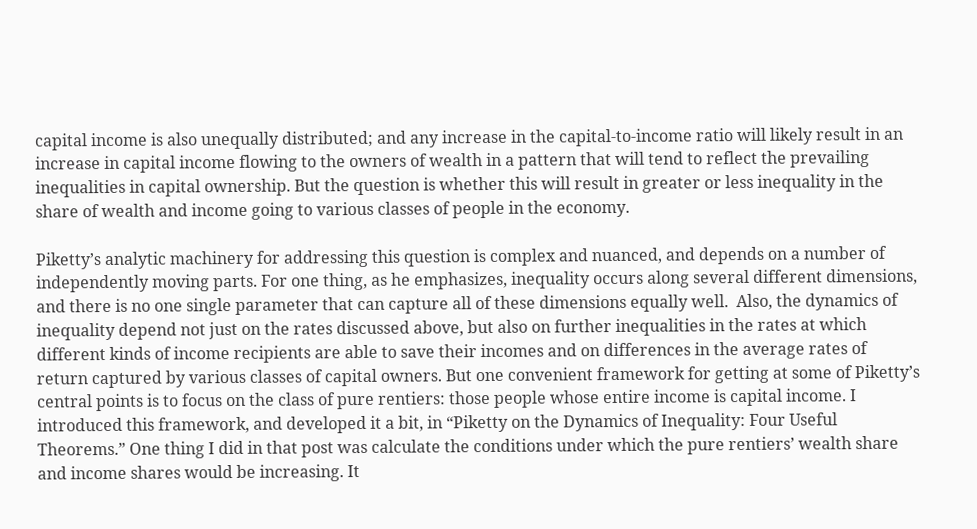capital income is also unequally distributed; and any increase in the capital-to-income ratio will likely result in an increase in capital income flowing to the owners of wealth in a pattern that will tend to reflect the prevailing inequalities in capital ownership. But the question is whether this will result in greater or less inequality in the share of wealth and income going to various classes of people in the economy.

Piketty’s analytic machinery for addressing this question is complex and nuanced, and depends on a number of independently moving parts. For one thing, as he emphasizes, inequality occurs along several different dimensions, and there is no one single parameter that can capture all of these dimensions equally well.  Also, the dynamics of inequality depend not just on the rates discussed above, but also on further inequalities in the rates at which different kinds of income recipients are able to save their incomes and on differences in the average rates of return captured by various classes of capital owners. But one convenient framework for getting at some of Piketty’s central points is to focus on the class of pure rentiers: those people whose entire income is capital income. I introduced this framework, and developed it a bit, in “Piketty on the Dynamics of Inequality: Four Useful Theorems.” One thing I did in that post was calculate the conditions under which the pure rentiers’ wealth share and income shares would be increasing. It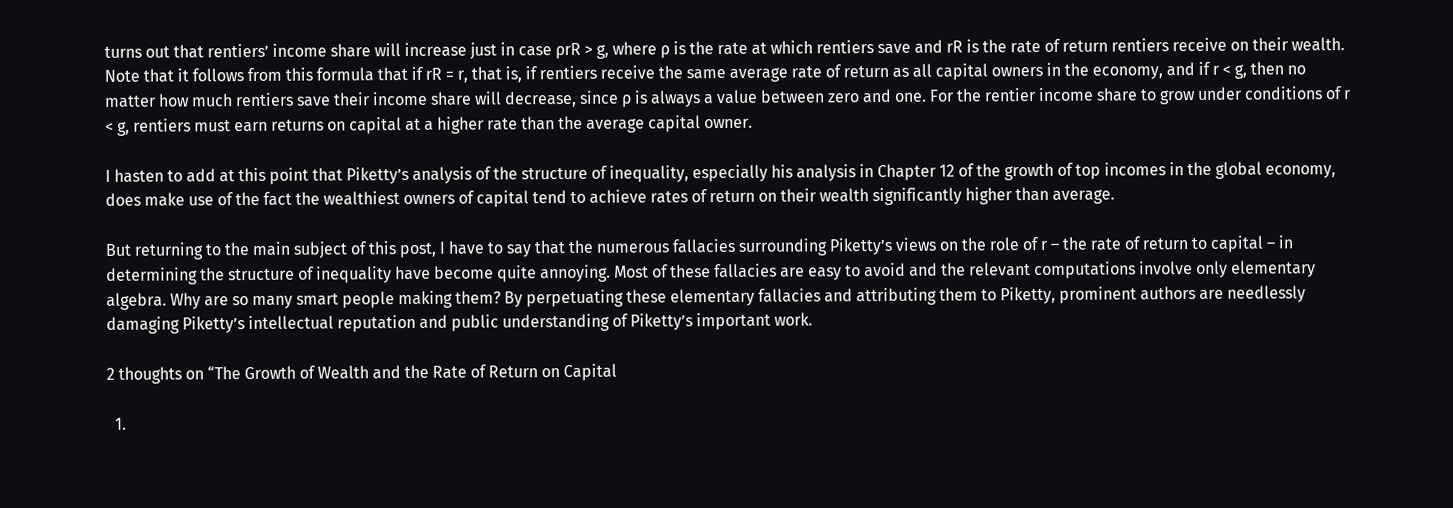turns out that rentiers’ income share will increase just in case ρrR > g, where ρ is the rate at which rentiers save and rR is the rate of return rentiers receive on their wealth. Note that it follows from this formula that if rR = r, that is, if rentiers receive the same average rate of return as all capital owners in the economy, and if r < g, then no matter how much rentiers save their income share will decrease, since ρ is always a value between zero and one. For the rentier income share to grow under conditions of r < g, rentiers must earn returns on capital at a higher rate than the average capital owner.

I hasten to add at this point that Piketty’s analysis of the structure of inequality, especially his analysis in Chapter 12 of the growth of top incomes in the global economy, does make use of the fact the wealthiest owners of capital tend to achieve rates of return on their wealth significantly higher than average.

But returning to the main subject of this post, I have to say that the numerous fallacies surrounding Piketty’s views on the role of r – the rate of return to capital – in determining the structure of inequality have become quite annoying. Most of these fallacies are easy to avoid and the relevant computations involve only elementary algebra. Why are so many smart people making them? By perpetuating these elementary fallacies and attributing them to Piketty, prominent authors are needlessly damaging Piketty’s intellectual reputation and public understanding of Piketty’s important work.

2 thoughts on “The Growth of Wealth and the Rate of Return on Capital

  1.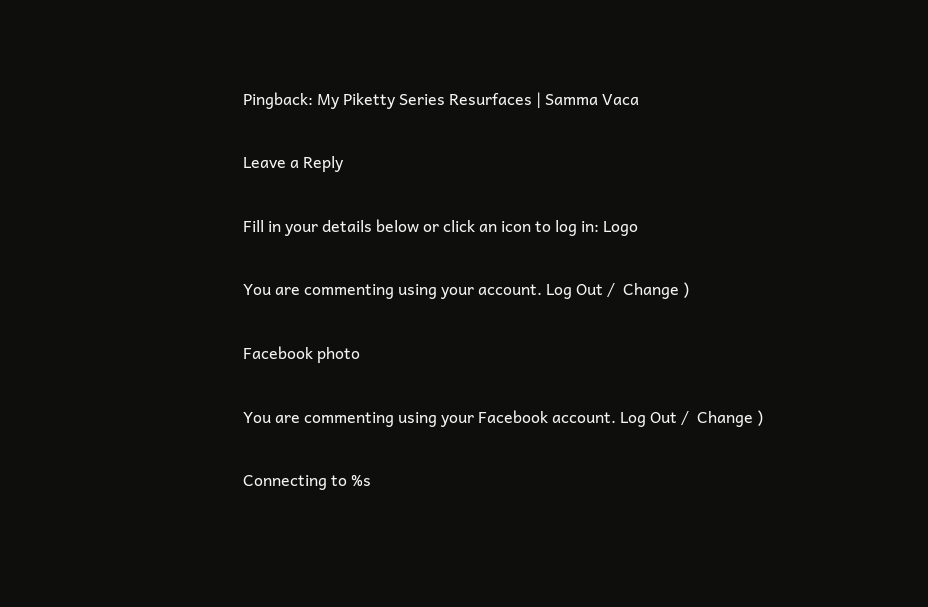Pingback: My Piketty Series Resurfaces | Samma Vaca

Leave a Reply

Fill in your details below or click an icon to log in: Logo

You are commenting using your account. Log Out /  Change )

Facebook photo

You are commenting using your Facebook account. Log Out /  Change )

Connecting to %s